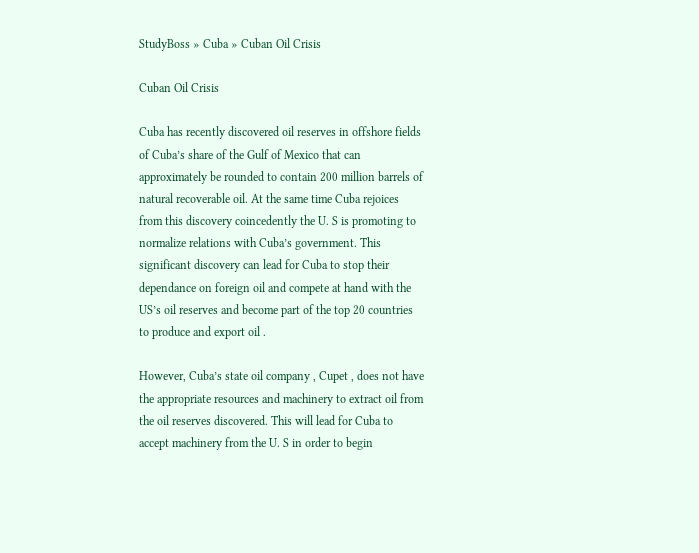StudyBoss » Cuba » Cuban Oil Crisis

Cuban Oil Crisis

Cuba has recently discovered oil reserves in offshore fields of Cuba’s share of the Gulf of Mexico that can approximately be rounded to contain 200 million barrels of natural recoverable oil. At the same time Cuba rejoices from this discovery coincedently the U. S is promoting to normalize relations with Cuba’s government. This significant discovery can lead for Cuba to stop their dependance on foreign oil and compete at hand with the US’s oil reserves and become part of the top 20 countries to produce and export oil .

However, Cuba’s state oil company , Cupet , does not have the appropriate resources and machinery to extract oil from the oil reserves discovered. This will lead for Cuba to accept machinery from the U. S in order to begin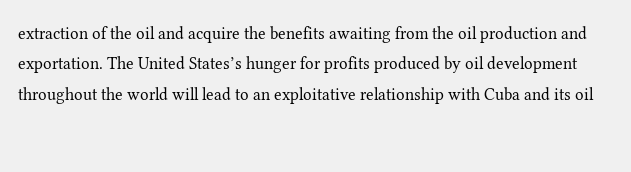extraction of the oil and acquire the benefits awaiting from the oil production and exportation. The United States’s hunger for profits produced by oil development throughout the world will lead to an exploitative relationship with Cuba and its oil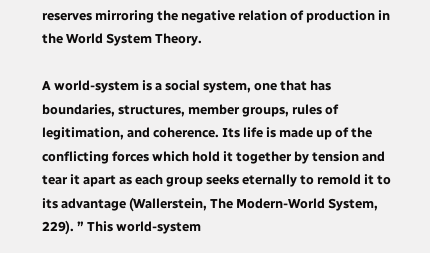reserves mirroring the negative relation of production in the World System Theory.

A world-system is a social system, one that has boundaries, structures, member groups, rules of legitimation, and coherence. Its life is made up of the conflicting forces which hold it together by tension and tear it apart as each group seeks eternally to remold it to its advantage (Wallerstein, The Modern-World System, 229). ” This world-system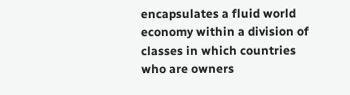encapsulates a fluid world economy within a division of classes in which countries who are owners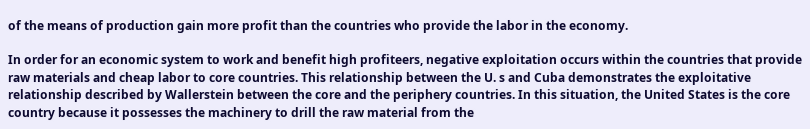of the means of production gain more profit than the countries who provide the labor in the economy.

In order for an economic system to work and benefit high profiteers, negative exploitation occurs within the countries that provide raw materials and cheap labor to core countries. This relationship between the U. s and Cuba demonstrates the exploitative relationship described by Wallerstein between the core and the periphery countries. In this situation, the United States is the core country because it possesses the machinery to drill the raw material from the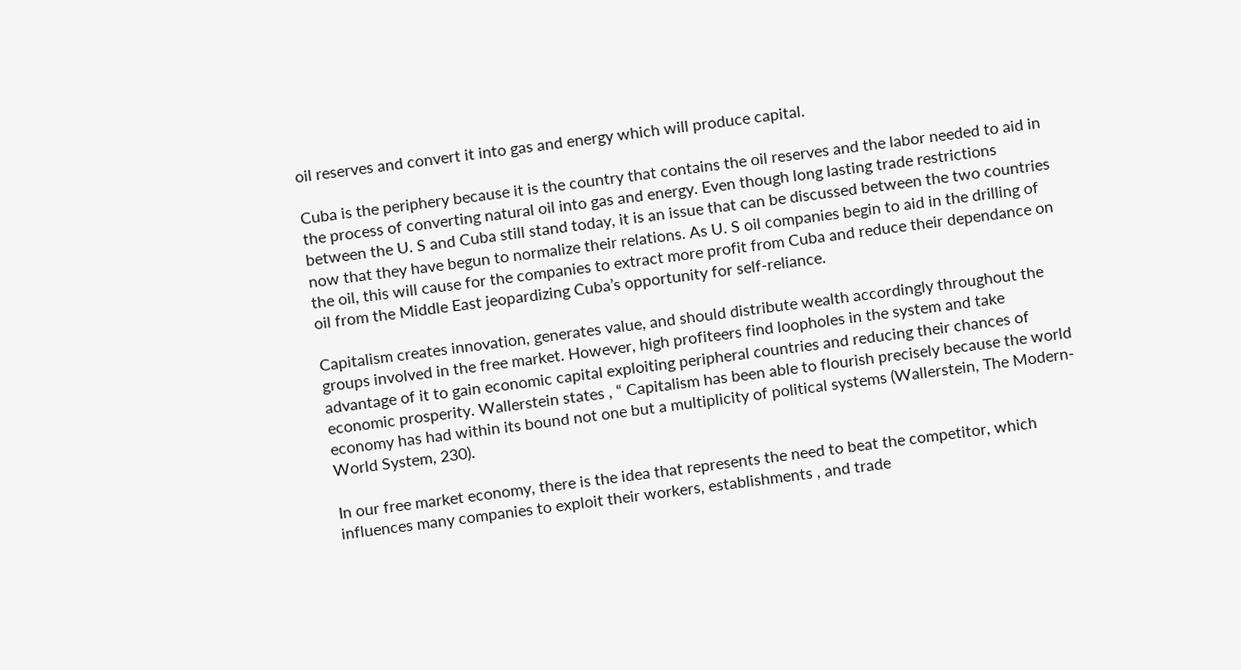oil reserves and convert it into gas and energy which will produce capital.

Cuba is the periphery because it is the country that contains the oil reserves and the labor needed to aid in the process of converting natural oil into gas and energy. Even though long lasting trade restrictions between the U. S and Cuba still stand today, it is an issue that can be discussed between the two countries now that they have begun to normalize their relations. As U. S oil companies begin to aid in the drilling of the oil, this will cause for the companies to extract more profit from Cuba and reduce their dependance on oil from the Middle East jeopardizing Cuba’s opportunity for self-reliance.

Capitalism creates innovation, generates value, and should distribute wealth accordingly throughout the groups involved in the free market. However, high profiteers find loopholes in the system and take advantage of it to gain economic capital exploiting peripheral countries and reducing their chances of economic prosperity. Wallerstein states , “ Capitalism has been able to flourish precisely because the world economy has had within its bound not one but a multiplicity of political systems (Wallerstein, The Modern-World System, 230).

In our free market economy, there is the idea that represents the need to beat the competitor, which influences many companies to exploit their workers, establishments , and trade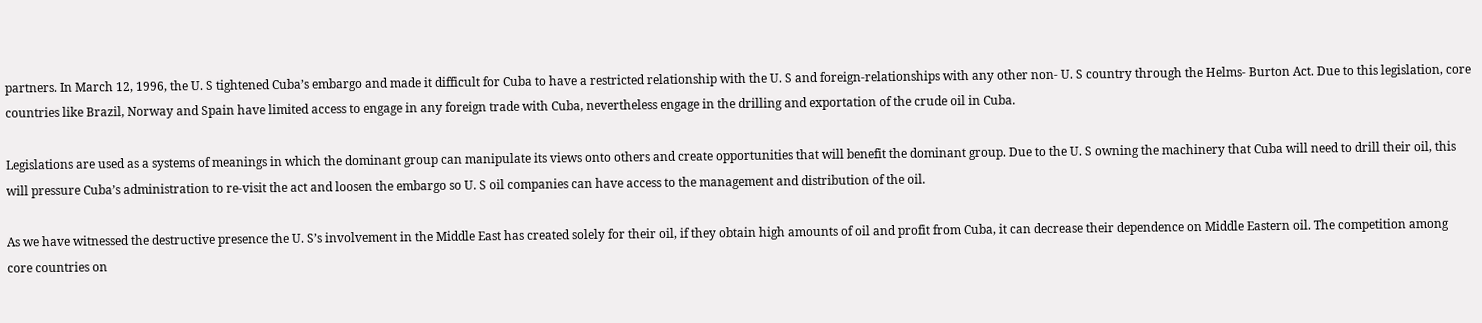partners. In March 12, 1996, the U. S tightened Cuba’s embargo and made it difficult for Cuba to have a restricted relationship with the U. S and foreign-relationships with any other non- U. S country through the Helms- Burton Act. Due to this legislation, core countries like Brazil, Norway and Spain have limited access to engage in any foreign trade with Cuba, nevertheless engage in the drilling and exportation of the crude oil in Cuba.

Legislations are used as a systems of meanings in which the dominant group can manipulate its views onto others and create opportunities that will benefit the dominant group. Due to the U. S owning the machinery that Cuba will need to drill their oil, this will pressure Cuba’s administration to re-visit the act and loosen the embargo so U. S oil companies can have access to the management and distribution of the oil.

As we have witnessed the destructive presence the U. S’s involvement in the Middle East has created solely for their oil, if they obtain high amounts of oil and profit from Cuba, it can decrease their dependence on Middle Eastern oil. The competition among core countries on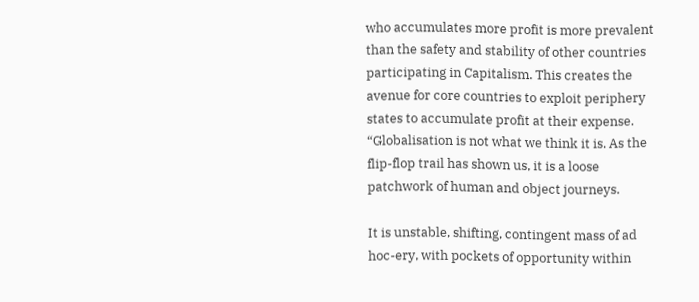who accumulates more profit is more prevalent than the safety and stability of other countries participating in Capitalism. This creates the avenue for core countries to exploit periphery states to accumulate profit at their expense. “Globalisation is not what we think it is. As the flip-flop trail has shown us, it is a loose patchwork of human and object journeys.

It is unstable, shifting, contingent mass of ad hoc-ery, with pockets of opportunity within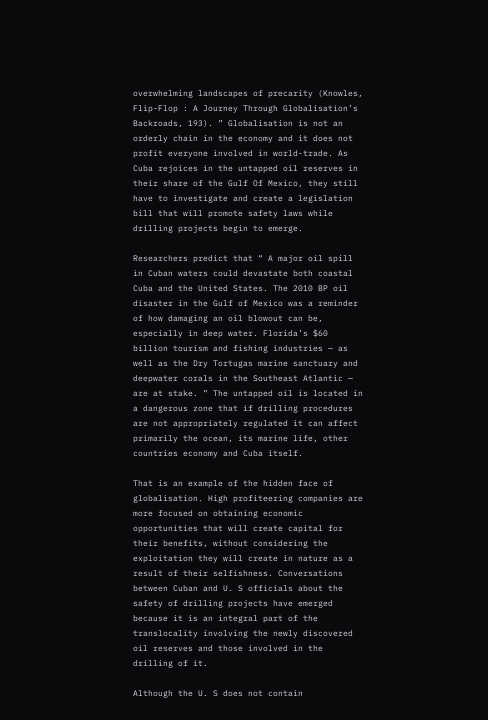overwhelming landscapes of precarity (Knowles, Flip-Flop : A Journey Through Globalisation’s Backroads, 193). ” Globalisation is not an orderly chain in the economy and it does not profit everyone involved in world-trade. As Cuba rejoices in the untapped oil reserves in their share of the Gulf Of Mexico, they still have to investigate and create a legislation bill that will promote safety laws while drilling projects begin to emerge.

Researchers predict that “ A major oil spill in Cuban waters could devastate both coastal Cuba and the United States. The 2010 BP oil disaster in the Gulf of Mexico was a reminder of how damaging an oil blowout can be, especially in deep water. Florida’s $60 billion tourism and fishing industries — as well as the Dry Tortugas marine sanctuary and deepwater corals in the Southeast Atlantic — are at stake. ” The untapped oil is located in a dangerous zone that if drilling procedures are not appropriately regulated it can affect primarily the ocean, its marine life, other countries economy and Cuba itself.

That is an example of the hidden face of globalisation. High profiteering companies are more focused on obtaining economic opportunities that will create capital for their benefits, without considering the exploitation they will create in nature as a result of their selfishness. Conversations between Cuban and U. S officials about the safety of drilling projects have emerged because it is an integral part of the translocality involving the newly discovered oil reserves and those involved in the drilling of it.

Although the U. S does not contain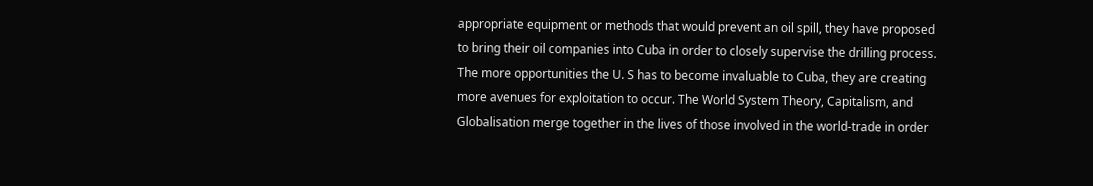appropriate equipment or methods that would prevent an oil spill, they have proposed to bring their oil companies into Cuba in order to closely supervise the drilling process. The more opportunities the U. S has to become invaluable to Cuba, they are creating more avenues for exploitation to occur. The World System Theory, Capitalism, and Globalisation merge together in the lives of those involved in the world-trade in order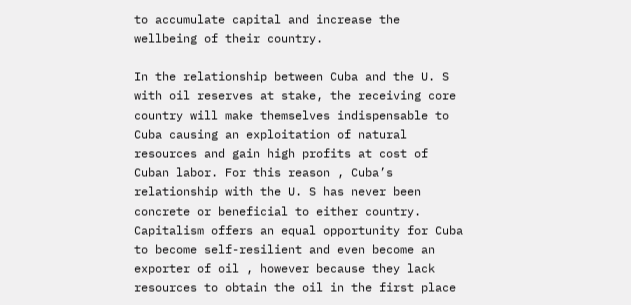to accumulate capital and increase the wellbeing of their country.

In the relationship between Cuba and the U. S with oil reserves at stake, the receiving core country will make themselves indispensable to Cuba causing an exploitation of natural resources and gain high profits at cost of Cuban labor. For this reason , Cuba’s relationship with the U. S has never been concrete or beneficial to either country. Capitalism offers an equal opportunity for Cuba to become self-resilient and even become an exporter of oil , however because they lack resources to obtain the oil in the first place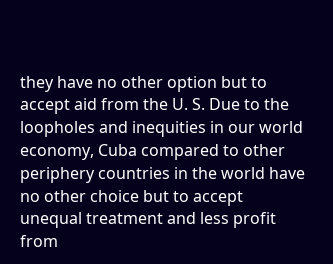they have no other option but to accept aid from the U. S. Due to the loopholes and inequities in our world economy, Cuba compared to other periphery countries in the world have no other choice but to accept unequal treatment and less profit from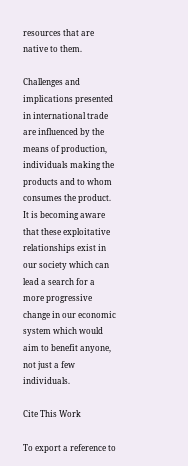resources that are native to them.

Challenges and implications presented in international trade are influenced by the means of production, individuals making the products and to whom consumes the product. It is becoming aware that these exploitative relationships exist in our society which can lead a search for a more progressive change in our economic system which would aim to benefit anyone, not just a few individuals.

Cite This Work

To export a reference to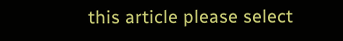this article please select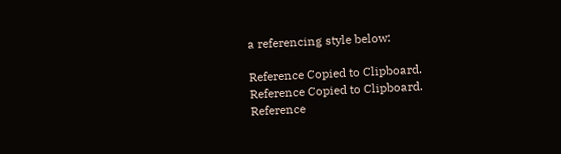a referencing style below:

Reference Copied to Clipboard.
Reference Copied to Clipboard.
Reference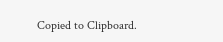Copied to Clipboard.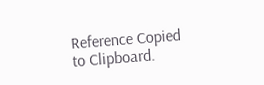Reference Copied to Clipboard.